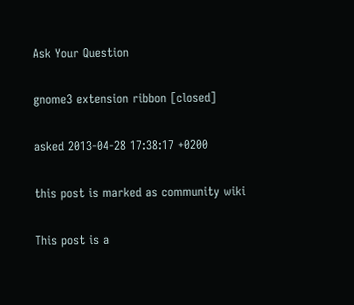Ask Your Question

gnome3 extension ribbon [closed]

asked 2013-04-28 17:38:17 +0200

this post is marked as community wiki

This post is a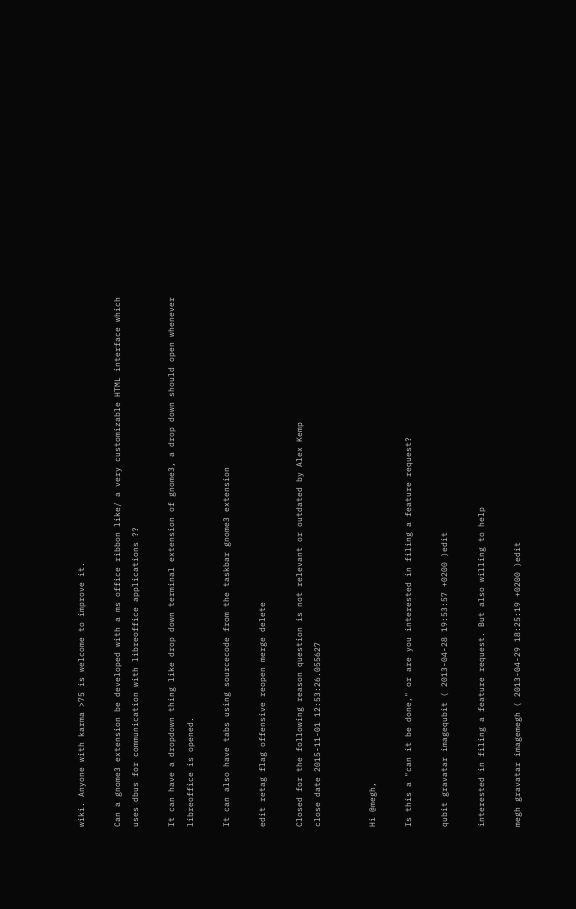wiki. Anyone with karma >75 is welcome to improve it.

Can a gnome3 extension be developed with a ms office ribbon like/ a very customizable HTML interface which uses dbus for communication with libreoffice applications ??

It can have a dropdown thing like drop down terminal extension of gnome3, a drop down should open whenever libreoffice is opened.

It can also have tabs using sourcecode from the taskbar gnome3 extension

edit retag flag offensive reopen merge delete

Closed for the following reason question is not relevant or outdated by Alex Kemp
close date 2015-11-01 12:53:26.055627


Hi @megh,

Is this a "can it be done," or are you interested in filing a feature request?

qubit gravatar imagequbit ( 2013-04-28 19:53:57 +0200 )edit

interested in filing a feature request. But also willing to help

megh gravatar imagemegh ( 2013-04-29 18:25:19 +0200 )edit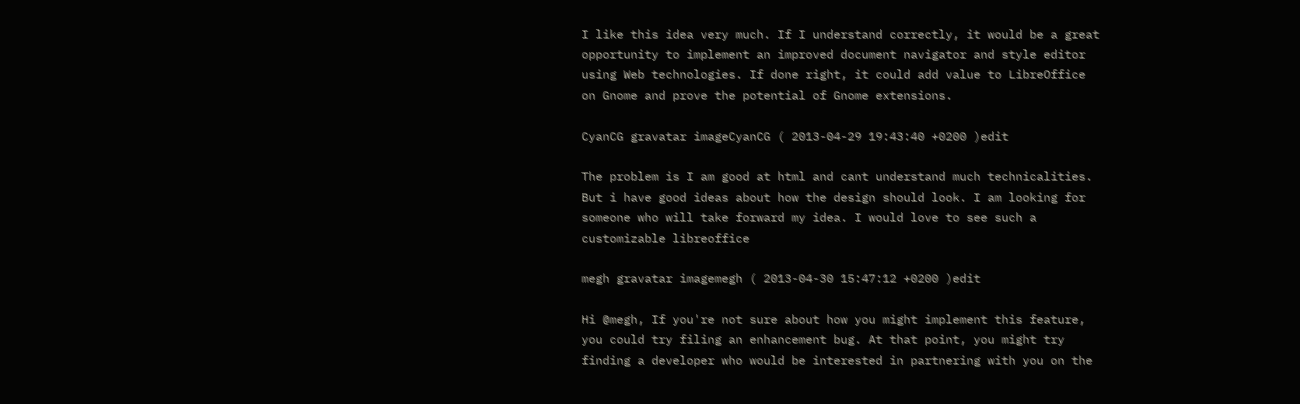I like this idea very much. If I understand correctly, it would be a great opportunity to implement an improved document navigator and style editor using Web technologies. If done right, it could add value to LibreOffice on Gnome and prove the potential of Gnome extensions.

CyanCG gravatar imageCyanCG ( 2013-04-29 19:43:40 +0200 )edit

The problem is I am good at html and cant understand much technicalities. But i have good ideas about how the design should look. I am looking for someone who will take forward my idea. I would love to see such a customizable libreoffice

megh gravatar imagemegh ( 2013-04-30 15:47:12 +0200 )edit

Hi @megh, If you're not sure about how you might implement this feature, you could try filing an enhancement bug. At that point, you might try finding a developer who would be interested in partnering with you on the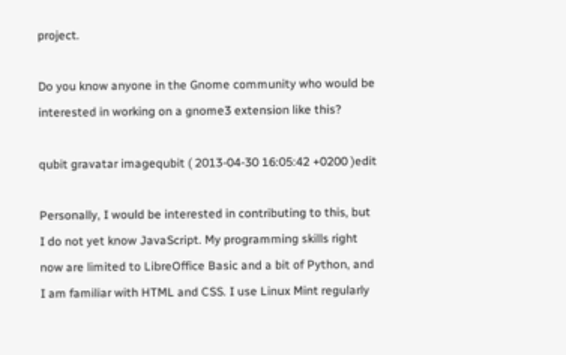project.

Do you know anyone in the Gnome community who would be interested in working on a gnome3 extension like this?

qubit gravatar imagequbit ( 2013-04-30 16:05:42 +0200 )edit

Personally, I would be interested in contributing to this, but I do not yet know JavaScript. My programming skills right now are limited to LibreOffice Basic and a bit of Python, and I am familiar with HTML and CSS. I use Linux Mint regularly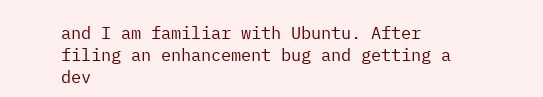and I am familiar with Ubuntu. After filing an enhancement bug and getting a dev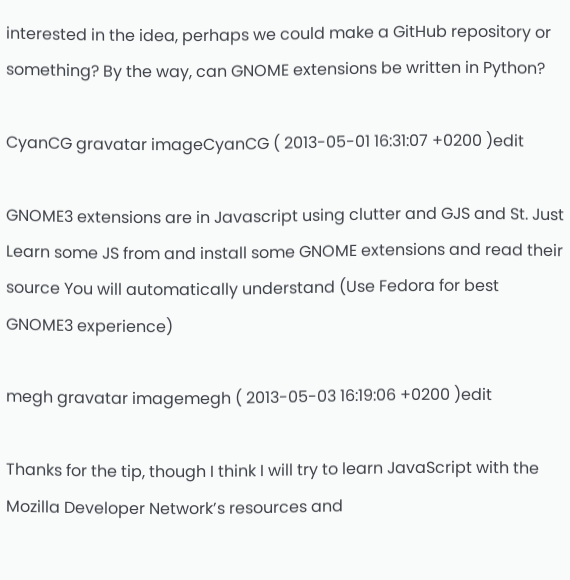interested in the idea, perhaps we could make a GitHub repository or something? By the way, can GNOME extensions be written in Python?

CyanCG gravatar imageCyanCG ( 2013-05-01 16:31:07 +0200 )edit

GNOME3 extensions are in Javascript using clutter and GJS and St. Just Learn some JS from and install some GNOME extensions and read their source You will automatically understand (Use Fedora for best GNOME3 experience)

megh gravatar imagemegh ( 2013-05-03 16:19:06 +0200 )edit

Thanks for the tip, though I think I will try to learn JavaScript with the Mozilla Developer Network’s resources and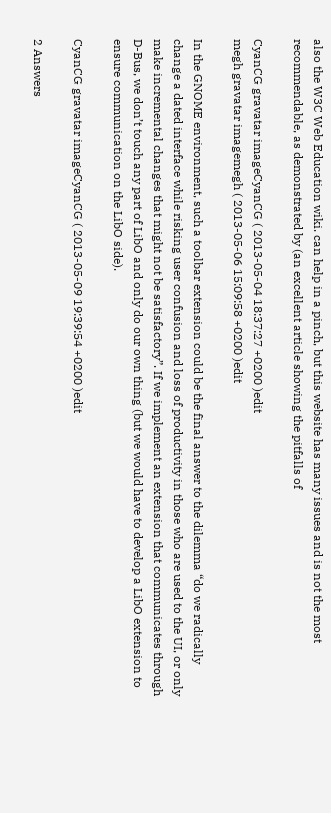also the W3C Web Education wiki. can help in a pinch, but this website has many issues and is not the most recommendable, as demonstrated by (an excellent article showing the pitfalls of

CyanCG gravatar imageCyanCG ( 2013-05-04 18:37:27 +0200 )edit
megh gravatar imagemegh ( 2013-05-06 15:09:58 +0200 )edit

In the GNOME environment, such a toolbar extension could be the final answer to the dilemma “do we radically change a dated interface while risking user confusion and loss of productivity in those who are used to the UI, or only make incremental changes that might not be satisfactory”. If we implement an extension that communicates through D-Bus, we don’t touch any part of LibO and only do our own thing (but we would have to develop a LibO extension to ensure communication on the LibO side).

CyanCG gravatar imageCyanCG ( 2013-05-09 19:39:54 +0200 )edit

2 Answers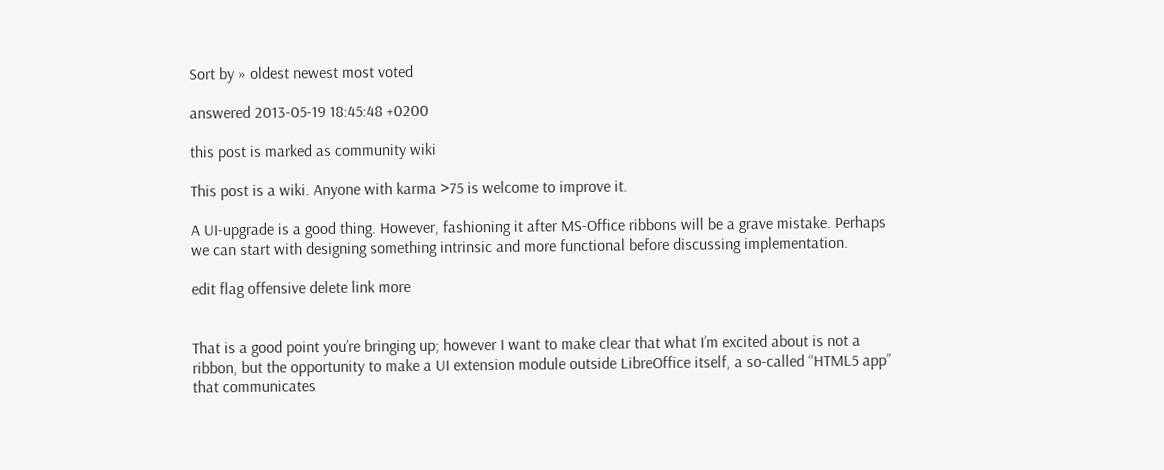Sort by » oldest newest most voted

answered 2013-05-19 18:45:48 +0200

this post is marked as community wiki

This post is a wiki. Anyone with karma >75 is welcome to improve it.

A UI-upgrade is a good thing. However, fashioning it after MS-Office ribbons will be a grave mistake. Perhaps we can start with designing something intrinsic and more functional before discussing implementation.

edit flag offensive delete link more


That is a good point you’re bringing up; however I want to make clear that what I’m excited about is not a ribbon, but the opportunity to make a UI extension module outside LibreOffice itself, a so-called “HTML5 app” that communicates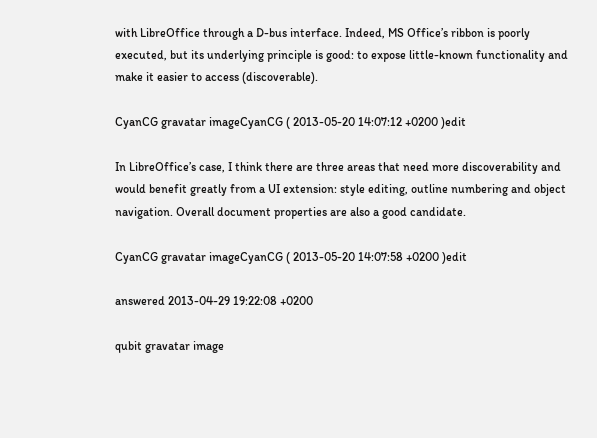with LibreOffice through a D-bus interface. Indeed, MS Office’s ribbon is poorly executed, but its underlying principle is good: to expose little-known functionality and make it easier to access (discoverable).

CyanCG gravatar imageCyanCG ( 2013-05-20 14:07:12 +0200 )edit

In LibreOffice’s case, I think there are three areas that need more discoverability and would benefit greatly from a UI extension: style editing, outline numbering and object navigation. Overall document properties are also a good candidate.

CyanCG gravatar imageCyanCG ( 2013-05-20 14:07:58 +0200 )edit

answered 2013-04-29 19:22:08 +0200

qubit gravatar image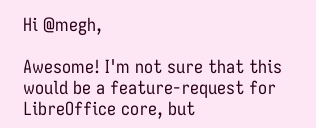Hi @megh,

Awesome! I'm not sure that this would be a feature-request for LibreOffice core, but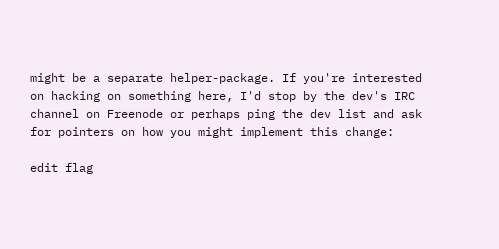might be a separate helper-package. If you're interested on hacking on something here, I'd stop by the dev's IRC channel on Freenode or perhaps ping the dev list and ask for pointers on how you might implement this change:

edit flag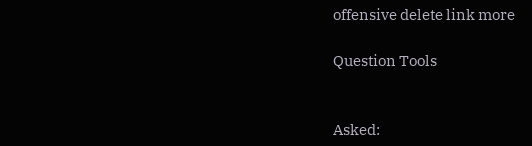offensive delete link more

Question Tools


Asked: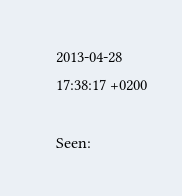2013-04-28 17:38:17 +0200

Seen: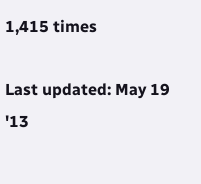1,415 times

Last updated: May 19 '13